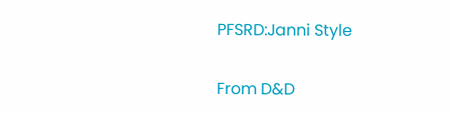PFSRD:Janni Style

From D&D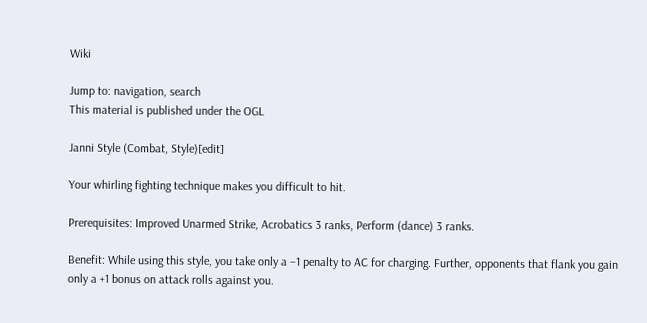Wiki

Jump to: navigation, search
This material is published under the OGL

Janni Style (Combat, Style)[edit]

Your whirling fighting technique makes you difficult to hit.

Prerequisites: Improved Unarmed Strike, Acrobatics 3 ranks, Perform (dance) 3 ranks.

Benefit: While using this style, you take only a –1 penalty to AC for charging. Further, opponents that flank you gain only a +1 bonus on attack rolls against you.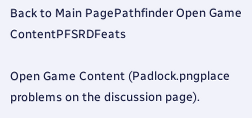Back to Main PagePathfinder Open Game ContentPFSRDFeats

Open Game Content (Padlock.pngplace problems on the discussion page).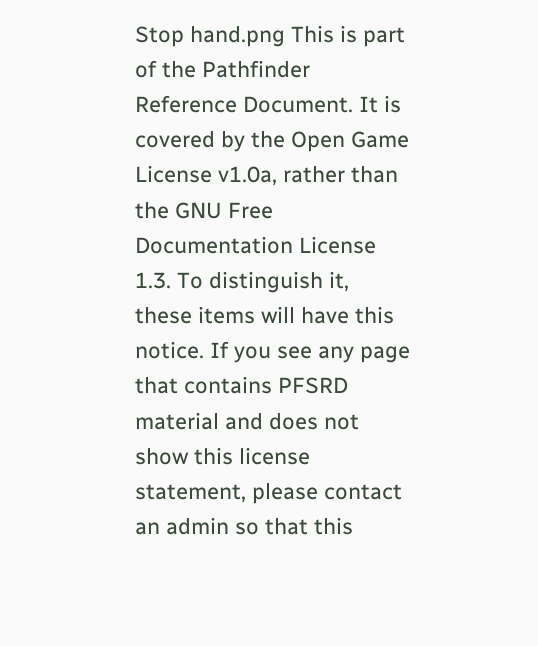Stop hand.png This is part of the Pathfinder Reference Document. It is covered by the Open Game License v1.0a, rather than the GNU Free Documentation License 1.3. To distinguish it, these items will have this notice. If you see any page that contains PFSRD material and does not show this license statement, please contact an admin so that this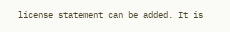license statement can be added. It is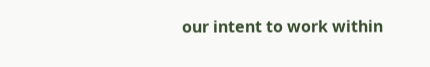our intent to work within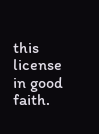this license in good faith.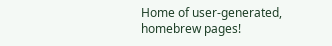Home of user-generated,
homebrew pages!